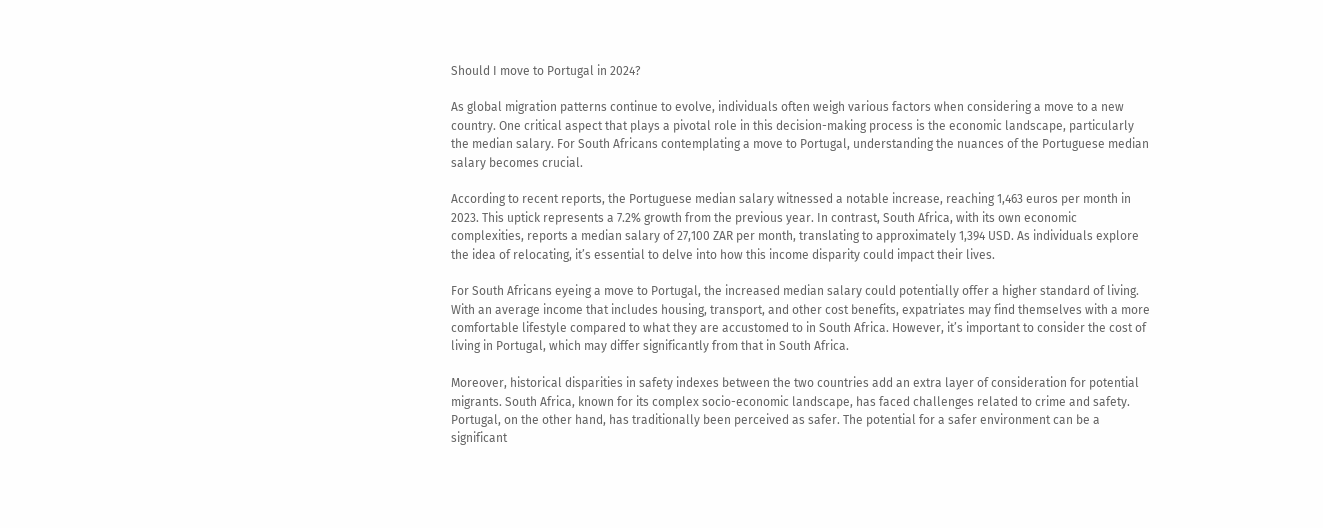Should I move to Portugal in 2024?

As global migration patterns continue to evolve, individuals often weigh various factors when considering a move to a new country. One critical aspect that plays a pivotal role in this decision-making process is the economic landscape, particularly the median salary. For South Africans contemplating a move to Portugal, understanding the nuances of the Portuguese median salary becomes crucial.

According to recent reports, the Portuguese median salary witnessed a notable increase, reaching 1,463 euros per month in 2023. This uptick represents a 7.2% growth from the previous year. In contrast, South Africa, with its own economic complexities, reports a median salary of 27,100 ZAR per month, translating to approximately 1,394 USD. As individuals explore the idea of relocating, it’s essential to delve into how this income disparity could impact their lives.

For South Africans eyeing a move to Portugal, the increased median salary could potentially offer a higher standard of living. With an average income that includes housing, transport, and other cost benefits, expatriates may find themselves with a more comfortable lifestyle compared to what they are accustomed to in South Africa. However, it’s important to consider the cost of living in Portugal, which may differ significantly from that in South Africa.

Moreover, historical disparities in safety indexes between the two countries add an extra layer of consideration for potential migrants. South Africa, known for its complex socio-economic landscape, has faced challenges related to crime and safety. Portugal, on the other hand, has traditionally been perceived as safer. The potential for a safer environment can be a significant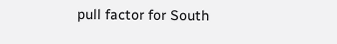pull factor for South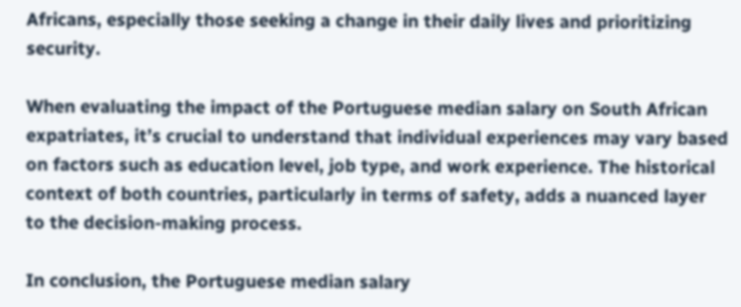Africans, especially those seeking a change in their daily lives and prioritizing security.

When evaluating the impact of the Portuguese median salary on South African expatriates, it’s crucial to understand that individual experiences may vary based on factors such as education level, job type, and work experience. The historical context of both countries, particularly in terms of safety, adds a nuanced layer to the decision-making process.

In conclusion, the Portuguese median salary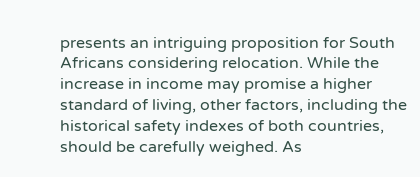presents an intriguing proposition for South Africans considering relocation. While the increase in income may promise a higher standard of living, other factors, including the historical safety indexes of both countries, should be carefully weighed. As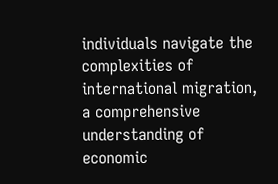individuals navigate the complexities of international migration, a comprehensive understanding of economic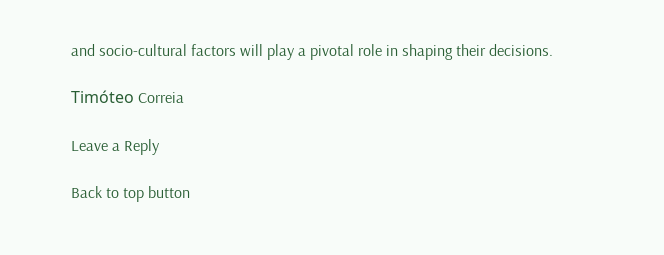and socio-cultural factors will play a pivotal role in shaping their decisions.

Timóteo Correia

Leave a Reply

Back to top button